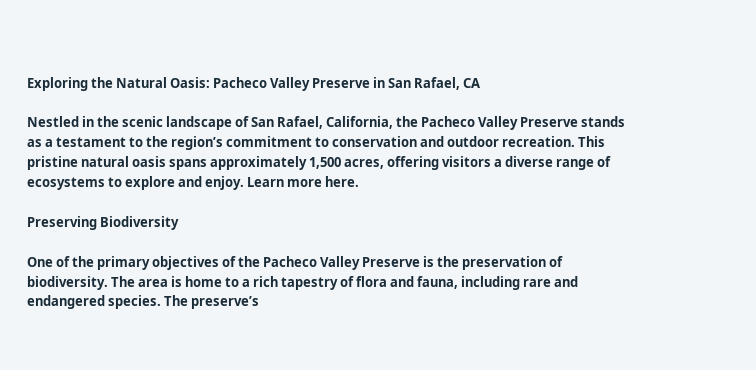Exploring the Natural Oasis: Pacheco Valley Preserve in San Rafael, CA

Nestled in the scenic landscape of San Rafael, California, the Pacheco Valley Preserve stands as a testament to the region’s commitment to conservation and outdoor recreation. This pristine natural oasis spans approximately 1,500 acres, offering visitors a diverse range of ecosystems to explore and enjoy. Learn more here.

Preserving Biodiversity

One of the primary objectives of the Pacheco Valley Preserve is the preservation of biodiversity. The area is home to a rich tapestry of flora and fauna, including rare and endangered species. The preserve’s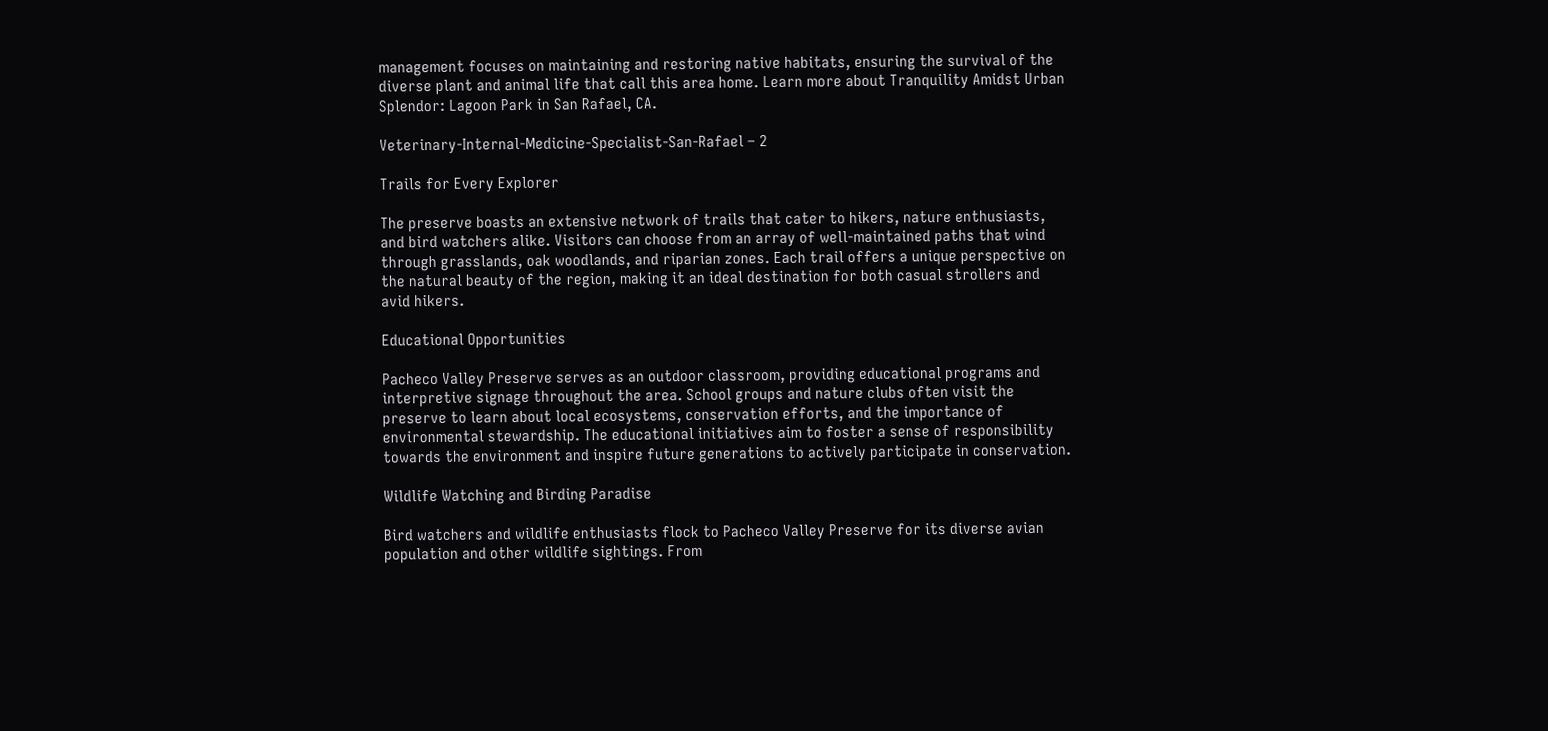management focuses on maintaining and restoring native habitats, ensuring the survival of the diverse plant and animal life that call this area home. Learn more about Tranquility Amidst Urban Splendor: Lagoon Park in San Rafael, CA.

Veterinary-Internal-Medicine-Specialist-San-Rafael – 2

Trails for Every Explorer

The preserve boasts an extensive network of trails that cater to hikers, nature enthusiasts, and bird watchers alike. Visitors can choose from an array of well-maintained paths that wind through grasslands, oak woodlands, and riparian zones. Each trail offers a unique perspective on the natural beauty of the region, making it an ideal destination for both casual strollers and avid hikers.

Educational Opportunities

Pacheco Valley Preserve serves as an outdoor classroom, providing educational programs and interpretive signage throughout the area. School groups and nature clubs often visit the preserve to learn about local ecosystems, conservation efforts, and the importance of environmental stewardship. The educational initiatives aim to foster a sense of responsibility towards the environment and inspire future generations to actively participate in conservation.

Wildlife Watching and Birding Paradise

Bird watchers and wildlife enthusiasts flock to Pacheco Valley Preserve for its diverse avian population and other wildlife sightings. From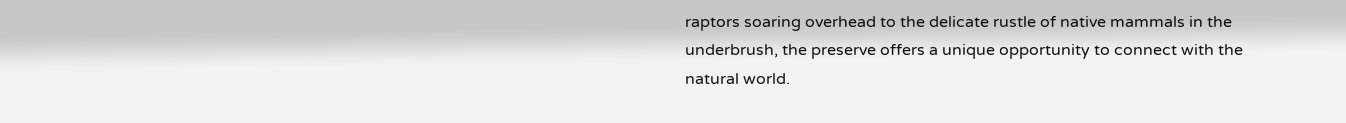raptors soaring overhead to the delicate rustle of native mammals in the underbrush, the preserve offers a unique opportunity to connect with the natural world.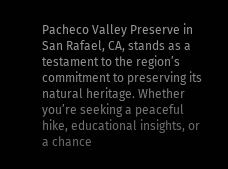Pacheco Valley Preserve in San Rafael, CA, stands as a testament to the region’s commitment to preserving its natural heritage. Whether you’re seeking a peaceful hike, educational insights, or a chance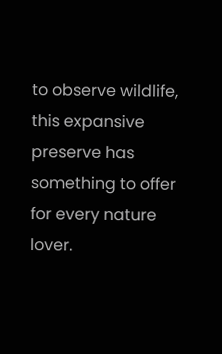to observe wildlife, this expansive preserve has something to offer for every nature lover.